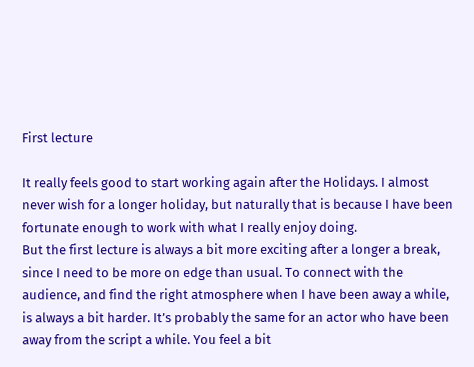First lecture

It really feels good to start working again after the Holidays. I almost never wish for a longer holiday, but naturally that is because I have been fortunate enough to work with what I really enjoy doing.
But the first lecture is always a bit more exciting after a longer a break, since I need to be more on edge than usual. To connect with the audience, and find the right atmosphere when I have been away a while, is always a bit harder. It’s probably the same for an actor who have been away from the script a while. You feel a bit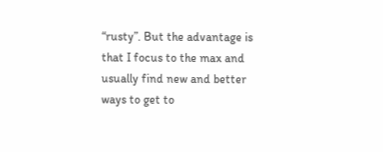“rusty”. But the advantage is that I focus to the max and usually find new and better ways to get to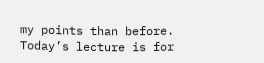my points than before.
Today’s lecture is for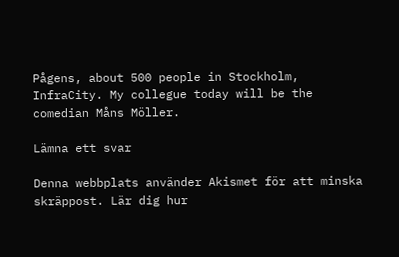Pågens, about 500 people in Stockholm, InfraCity. My collegue today will be the comedian Måns Möller.

Lämna ett svar

Denna webbplats använder Akismet för att minska skräppost. Lär dig hur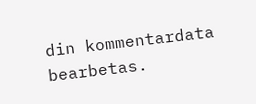din kommentardata bearbetas.